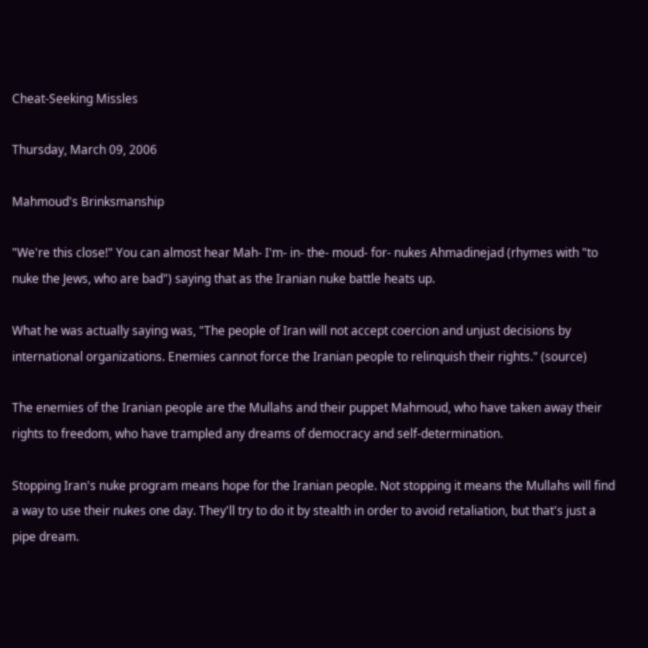Cheat-Seeking Missles

Thursday, March 09, 2006

Mahmoud's Brinksmanship

"We're this close!" You can almost hear Mah- I'm- in- the- moud- for- nukes Ahmadinejad (rhymes with "to nuke the Jews, who are bad") saying that as the Iranian nuke battle heats up.

What he was actually saying was, "The people of Iran will not accept coercion and unjust decisions by international organizations. Enemies cannot force the Iranian people to relinquish their rights." (source)

The enemies of the Iranian people are the Mullahs and their puppet Mahmoud, who have taken away their rights to freedom, who have trampled any dreams of democracy and self-determination.

Stopping Iran's nuke program means hope for the Iranian people. Not stopping it means the Mullahs will find a way to use their nukes one day. They'll try to do it by stealth in order to avoid retaliation, but that's just a pipe dream.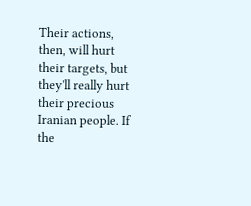Their actions, then, will hurt their targets, but they'll really hurt their precious Iranian people. If the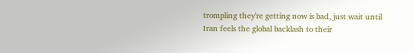trompling they're getting now is bad, just wait until Iran feels the global backlash to their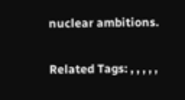nuclear ambitions.

Related Tags: , , , , ,